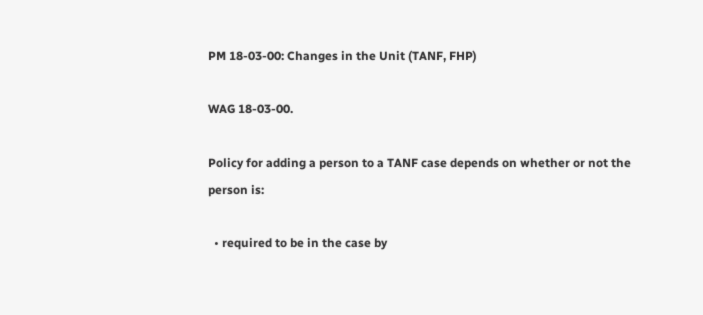PM 18-03-00: Changes in the Unit (TANF, FHP)

WAG 18-03-00.

Policy for adding a person to a TANF case depends on whether or not the person is:

  • required to be in the case by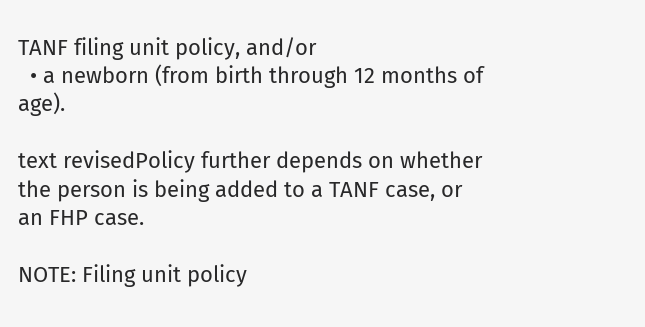TANF filing unit policy, and/or
  • a newborn (from birth through 12 months of age).

text revisedPolicy further depends on whether the person is being added to a TANF case, or an FHP case.

NOTE: Filing unit policy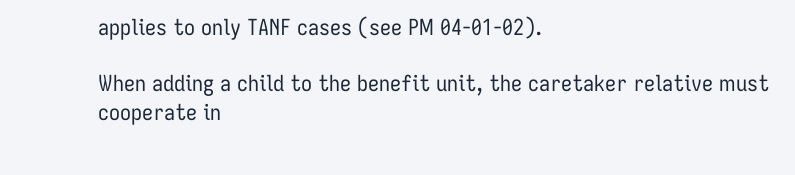applies to only TANF cases (see PM 04-01-02).

When adding a child to the benefit unit, the caretaker relative must cooperate in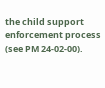the child support enforcement process (see PM 24-02-00).